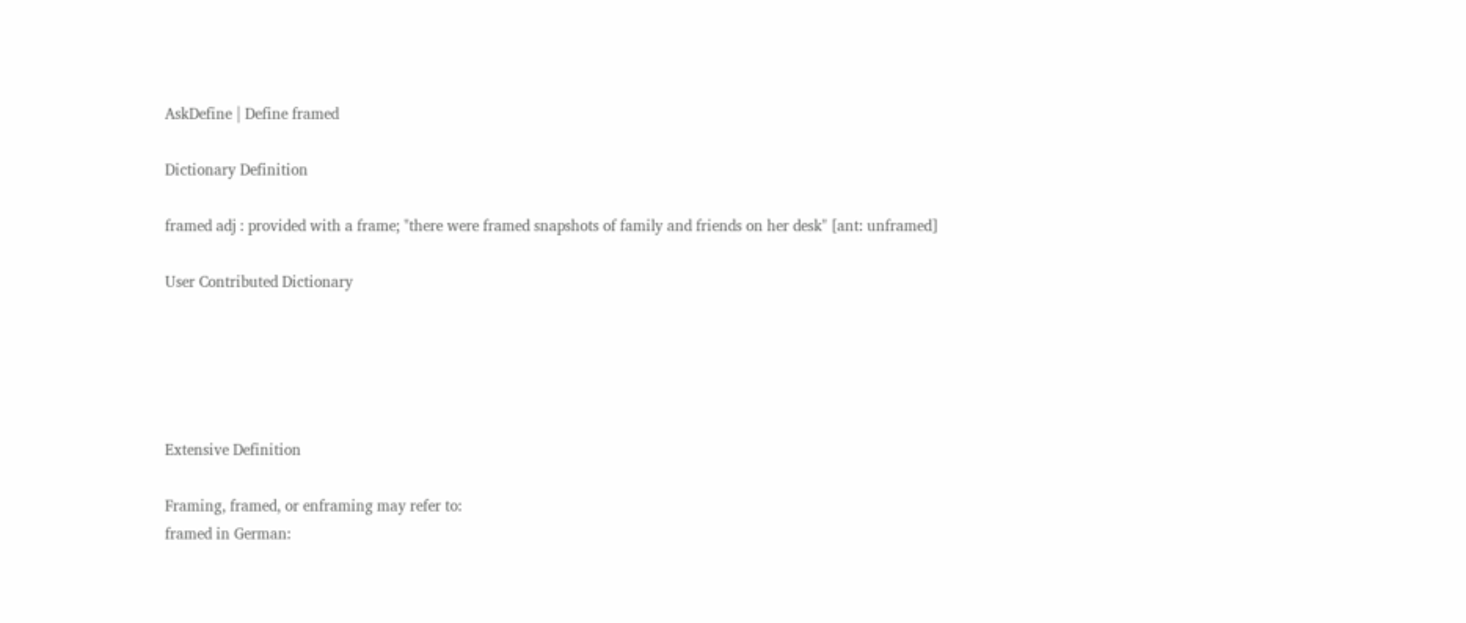AskDefine | Define framed

Dictionary Definition

framed adj : provided with a frame; "there were framed snapshots of family and friends on her desk" [ant: unframed]

User Contributed Dictionary





Extensive Definition

Framing, framed, or enframing may refer to:
framed in German: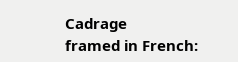Cadrage
framed in French: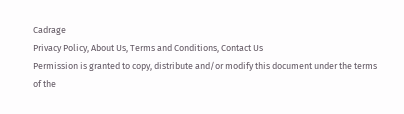Cadrage
Privacy Policy, About Us, Terms and Conditions, Contact Us
Permission is granted to copy, distribute and/or modify this document under the terms of the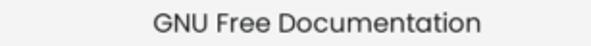GNU Free Documentation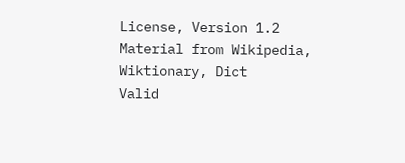License, Version 1.2
Material from Wikipedia, Wiktionary, Dict
Valid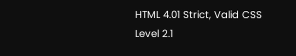HTML 4.01 Strict, Valid CSS Level 2.1